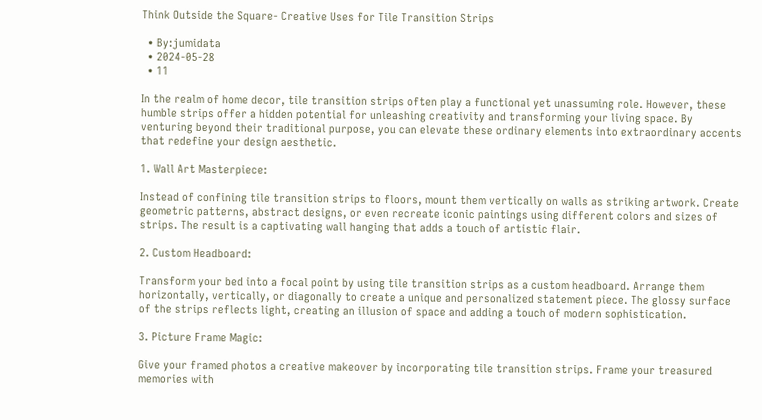Think Outside the Square- Creative Uses for Tile Transition Strips

  • By:jumidata
  • 2024-05-28
  • 11

In the realm of home decor, tile transition strips often play a functional yet unassuming role. However, these humble strips offer a hidden potential for unleashing creativity and transforming your living space. By venturing beyond their traditional purpose, you can elevate these ordinary elements into extraordinary accents that redefine your design aesthetic.

1. Wall Art Masterpiece:

Instead of confining tile transition strips to floors, mount them vertically on walls as striking artwork. Create geometric patterns, abstract designs, or even recreate iconic paintings using different colors and sizes of strips. The result is a captivating wall hanging that adds a touch of artistic flair.

2. Custom Headboard:

Transform your bed into a focal point by using tile transition strips as a custom headboard. Arrange them horizontally, vertically, or diagonally to create a unique and personalized statement piece. The glossy surface of the strips reflects light, creating an illusion of space and adding a touch of modern sophistication.

3. Picture Frame Magic:

Give your framed photos a creative makeover by incorporating tile transition strips. Frame your treasured memories with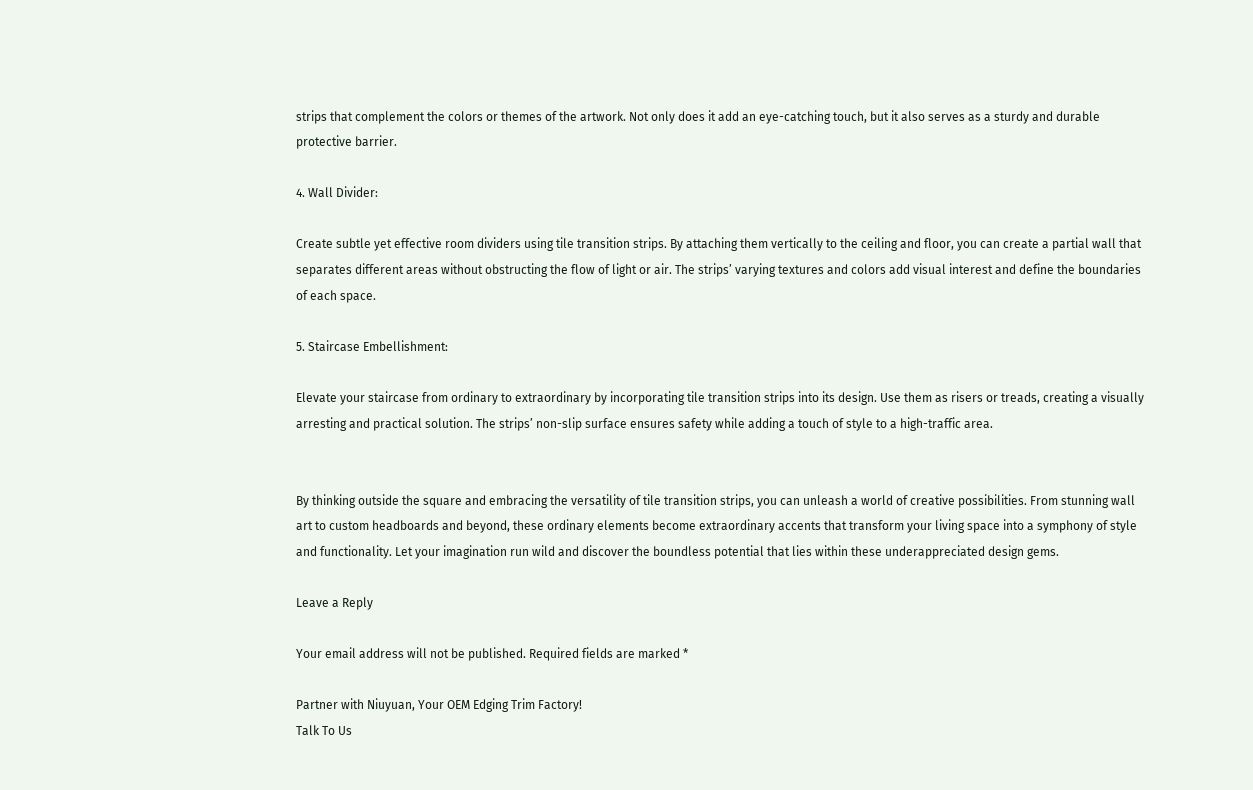strips that complement the colors or themes of the artwork. Not only does it add an eye-catching touch, but it also serves as a sturdy and durable protective barrier.

4. Wall Divider:

Create subtle yet effective room dividers using tile transition strips. By attaching them vertically to the ceiling and floor, you can create a partial wall that separates different areas without obstructing the flow of light or air. The strips’ varying textures and colors add visual interest and define the boundaries of each space.

5. Staircase Embellishment:

Elevate your staircase from ordinary to extraordinary by incorporating tile transition strips into its design. Use them as risers or treads, creating a visually arresting and practical solution. The strips’ non-slip surface ensures safety while adding a touch of style to a high-traffic area.


By thinking outside the square and embracing the versatility of tile transition strips, you can unleash a world of creative possibilities. From stunning wall art to custom headboards and beyond, these ordinary elements become extraordinary accents that transform your living space into a symphony of style and functionality. Let your imagination run wild and discover the boundless potential that lies within these underappreciated design gems.

Leave a Reply

Your email address will not be published. Required fields are marked *

Partner with Niuyuan, Your OEM Edging Trim Factory!
Talk To Us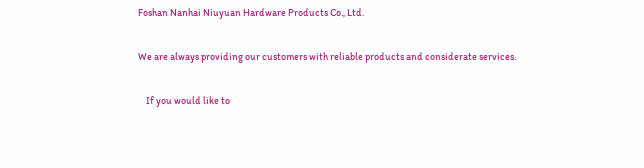Foshan Nanhai Niuyuan Hardware Products Co., Ltd.

We are always providing our customers with reliable products and considerate services.

    If you would like to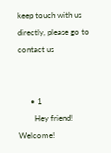keep touch with us directly, please go to contact us


      • 1
        Hey friend! Welcome!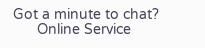Got a minute to chat?
      Online Service